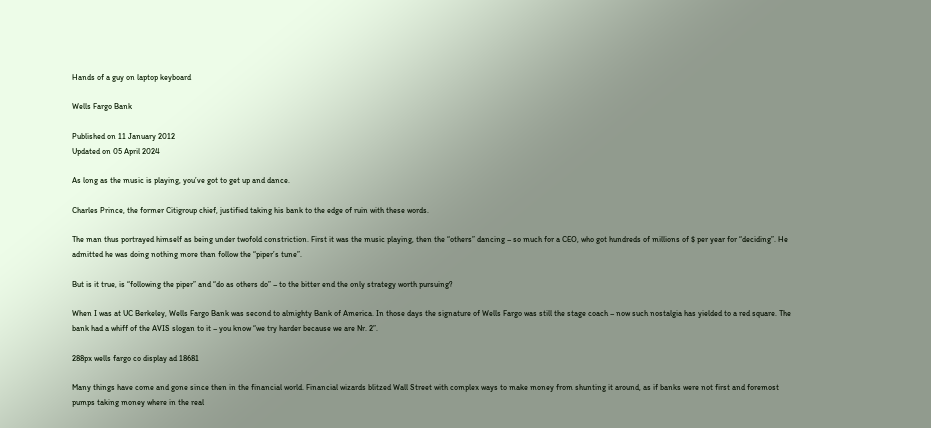Hands of a guy on laptop keyboard

Wells Fargo Bank

Published on 11 January 2012
Updated on 05 April 2024

As long as the music is playing, you’ve got to get up and dance.

Charles Prince, the former Citigroup chief, justified taking his bank to the edge of ruin with these words.

The man thus portrayed himself as being under twofold constriction. First it was the music playing, then the “others” dancing – so much for a CEO, who got hundreds of millions of $ per year for “deciding”. He admitted he was doing nothing more than follow the “piper’s tune”.

But is it true, is “following the piper” and “do as others do” – to the bitter end the only strategy worth pursuing?

When I was at UC Berkeley, Wells Fargo Bank was second to almighty Bank of America. In those days the signature of Wells Fargo was still the stage coach – now such nostalgia has yielded to a red square. The bank had a whiff of the AVIS slogan to it – you know “we try harder because we are Nr. 2”.

288px wells fargo co display ad 18681

Many things have come and gone since then in the financial world. Financial wizards blitzed Wall Street with complex ways to make money from shunting it around, as if banks were not first and foremost pumps taking money where in the real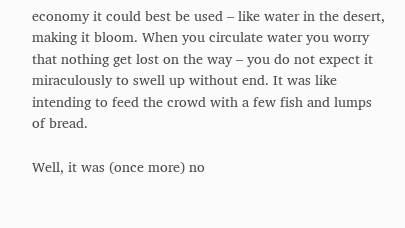economy it could best be used – like water in the desert, making it bloom. When you circulate water you worry that nothing get lost on the way – you do not expect it miraculously to swell up without end. It was like intending to feed the crowd with a few fish and lumps of bread.

Well, it was (once more) no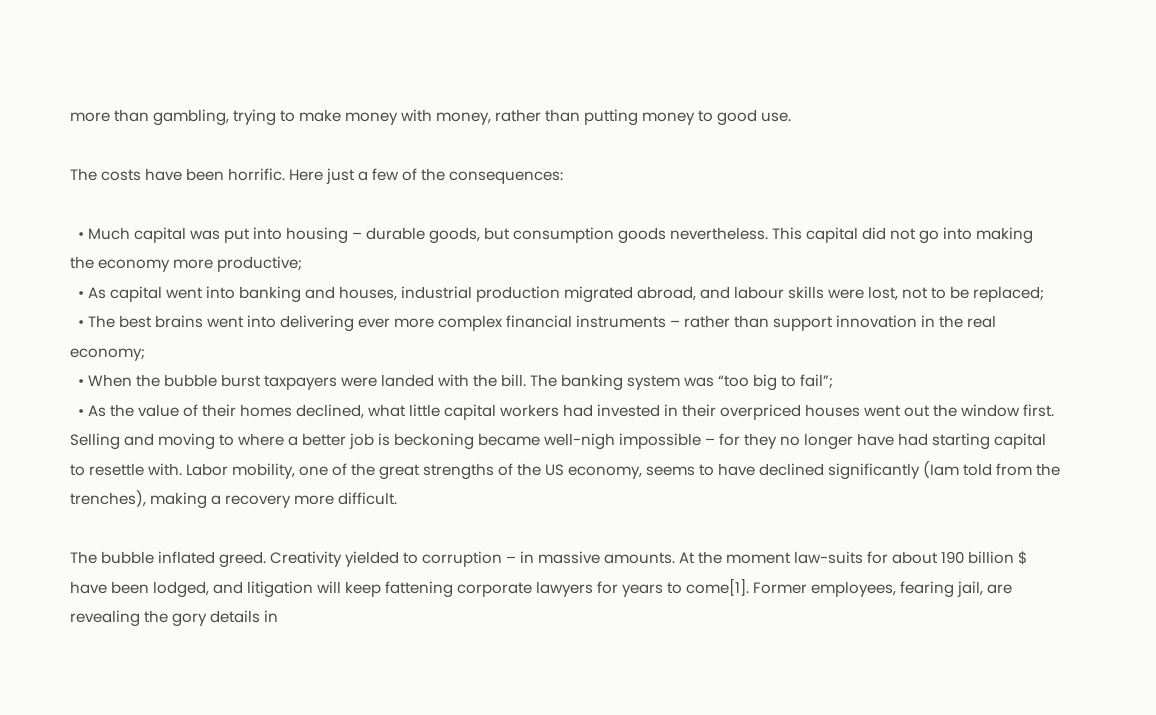more than gambling, trying to make money with money, rather than putting money to good use.

The costs have been horrific. Here just a few of the consequences:

  • Much capital was put into housing – durable goods, but consumption goods nevertheless. This capital did not go into making the economy more productive;
  • As capital went into banking and houses, industrial production migrated abroad, and labour skills were lost, not to be replaced;
  • The best brains went into delivering ever more complex financial instruments – rather than support innovation in the real economy;
  • When the bubble burst taxpayers were landed with the bill. The banking system was “too big to fail”;
  • As the value of their homes declined, what little capital workers had invested in their overpriced houses went out the window first. Selling and moving to where a better job is beckoning became well-nigh impossible – for they no longer have had starting capital to resettle with. Labor mobility, one of the great strengths of the US economy, seems to have declined significantly (Iam told from the trenches), making a recovery more difficult.

The bubble inflated greed. Creativity yielded to corruption – in massive amounts. At the moment law-suits for about 190 billion $ have been lodged, and litigation will keep fattening corporate lawyers for years to come[1]. Former employees, fearing jail, are revealing the gory details in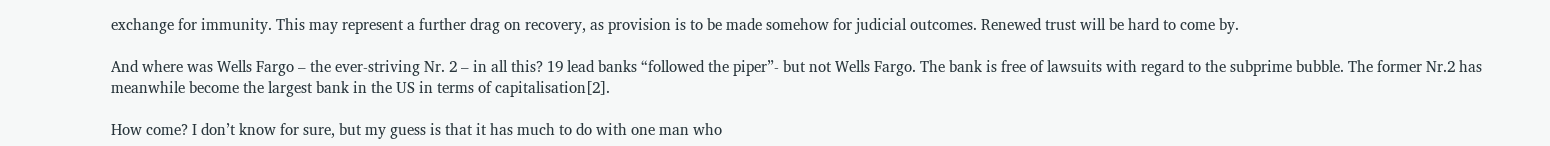exchange for immunity. This may represent a further drag on recovery, as provision is to be made somehow for judicial outcomes. Renewed trust will be hard to come by.

And where was Wells Fargo – the ever-striving Nr. 2 – in all this? 19 lead banks “followed the piper”- but not Wells Fargo. The bank is free of lawsuits with regard to the subprime bubble. The former Nr.2 has meanwhile become the largest bank in the US in terms of capitalisation[2].

How come? I don’t know for sure, but my guess is that it has much to do with one man who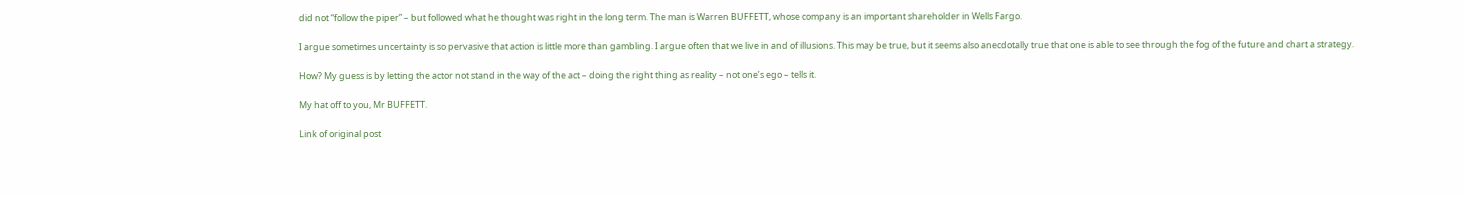did not “follow the piper” – but followed what he thought was right in the long term. The man is Warren BUFFETT, whose company is an important shareholder in Wells Fargo.

I argue sometimes uncertainty is so pervasive that action is little more than gambling. I argue often that we live in and of illusions. This may be true, but it seems also anecdotally true that one is able to see through the fog of the future and chart a strategy.

How? My guess is by letting the actor not stand in the way of the act – doing the right thing as reality – not one’s ego – tells it.

My hat off to you, Mr BUFFETT.

Link of original post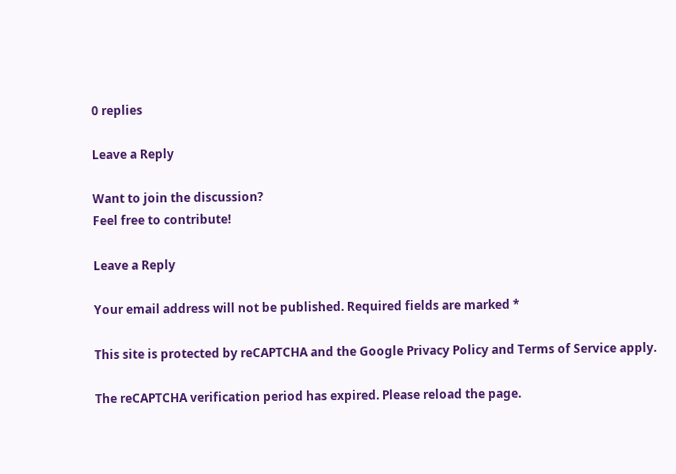0 replies

Leave a Reply

Want to join the discussion?
Feel free to contribute!

Leave a Reply

Your email address will not be published. Required fields are marked *

This site is protected by reCAPTCHA and the Google Privacy Policy and Terms of Service apply.

The reCAPTCHA verification period has expired. Please reload the page.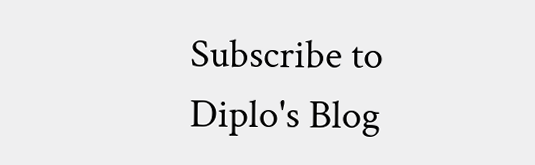Subscribe to Diplo's Blog